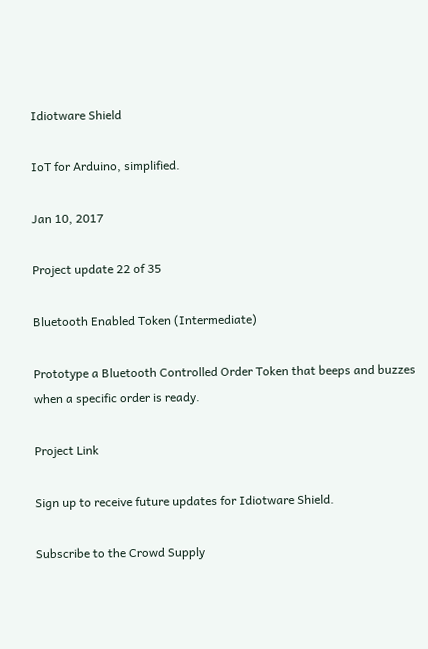Idiotware Shield

IoT for Arduino, simplified.

Jan 10, 2017

Project update 22 of 35

Bluetooth Enabled Token (Intermediate)

Prototype a Bluetooth Controlled Order Token that beeps and buzzes when a specific order is ready.

Project Link

Sign up to receive future updates for Idiotware Shield.

Subscribe to the Crowd Supply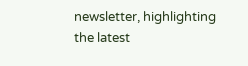newsletter, highlighting the latest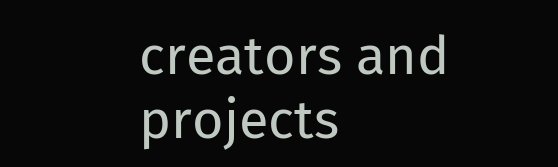creators and projects